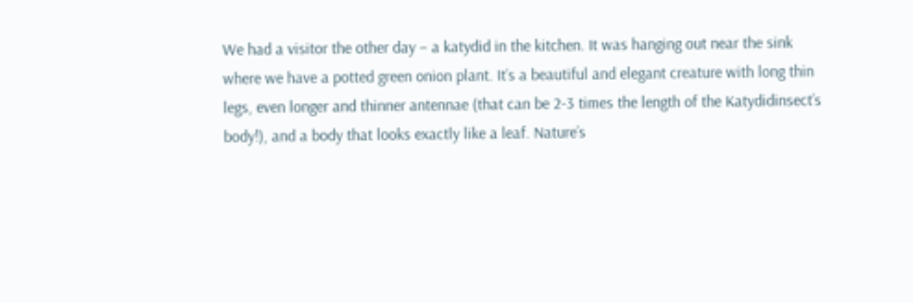We had a visitor the other day – a katydid in the kitchen. It was hanging out near the sink where we have a potted green onion plant. It’s a beautiful and elegant creature with long thin legs, even longer and thinner antennae (that can be 2-3 times the length of the Katydidinsect’s body!), and a body that looks exactly like a leaf. Nature’s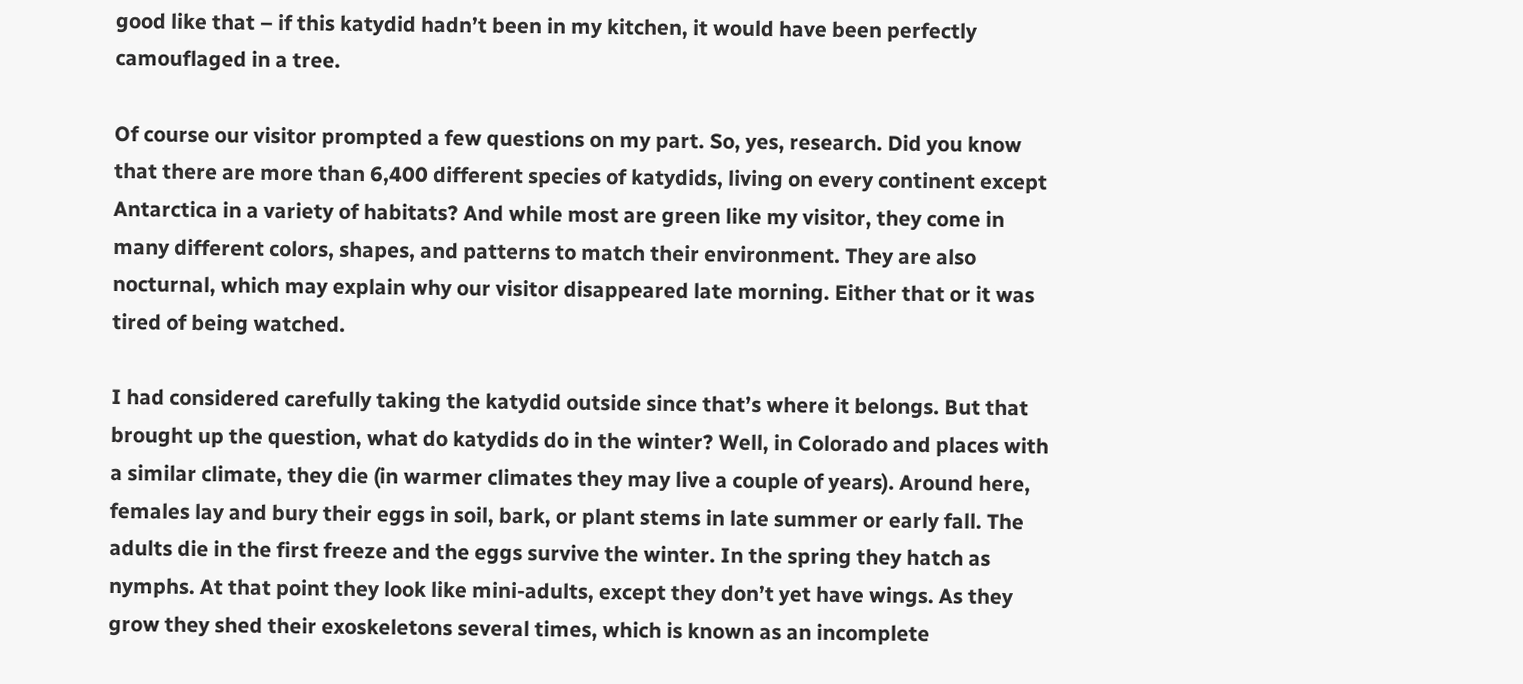good like that – if this katydid hadn’t been in my kitchen, it would have been perfectly camouflaged in a tree.

Of course our visitor prompted a few questions on my part. So, yes, research. Did you know that there are more than 6,400 different species of katydids, living on every continent except Antarctica in a variety of habitats? And while most are green like my visitor, they come in many different colors, shapes, and patterns to match their environment. They are also nocturnal, which may explain why our visitor disappeared late morning. Either that or it was tired of being watched.

I had considered carefully taking the katydid outside since that’s where it belongs. But that brought up the question, what do katydids do in the winter? Well, in Colorado and places with a similar climate, they die (in warmer climates they may live a couple of years). Around here, females lay and bury their eggs in soil, bark, or plant stems in late summer or early fall. The adults die in the first freeze and the eggs survive the winter. In the spring they hatch as nymphs. At that point they look like mini-adults, except they don’t yet have wings. As they grow they shed their exoskeletons several times, which is known as an incomplete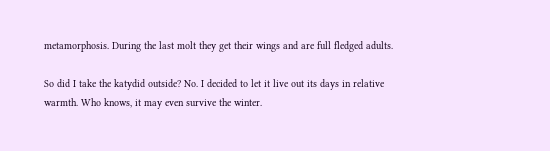metamorphosis. During the last molt they get their wings and are full fledged adults.

So did I take the katydid outside? No. I decided to let it live out its days in relative warmth. Who knows, it may even survive the winter.